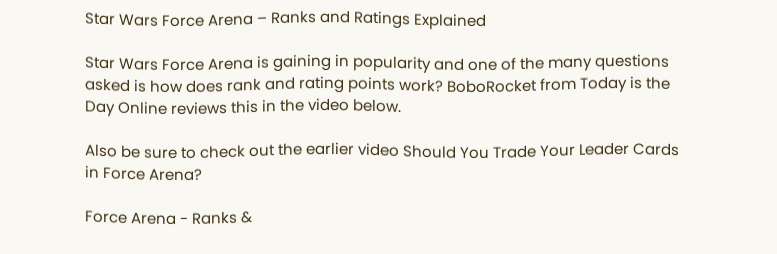Star Wars Force Arena – Ranks and Ratings Explained

Star Wars Force Arena is gaining in popularity and one of the many questions asked is how does rank and rating points work? BoboRocket from Today is the Day Online reviews this in the video below.

Also be sure to check out the earlier video Should You Trade Your Leader Cards in Force Arena?

Force Arena - Ranks &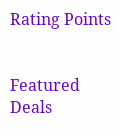Rating Points


Featured Deals